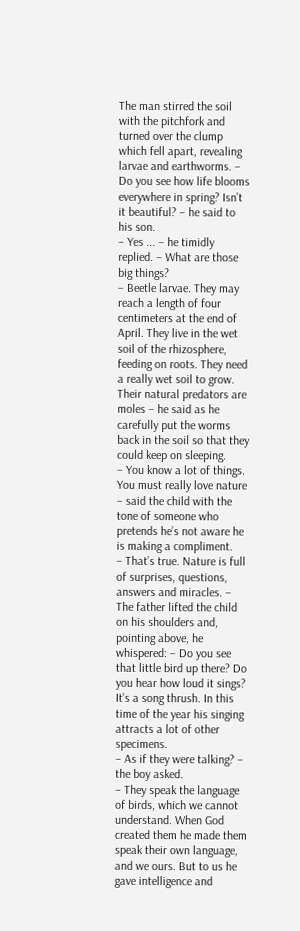The man stirred the soil with the pitchfork and turned over the clump which fell apart, revealing larvae and earthworms. – Do you see how life blooms everywhere in spring? Isn’t it beautiful? – he said to his son.
– Yes ... – he timidly replied. – What are those big things?
– Beetle larvae. They may reach a length of four centimeters at the end of April. They live in the wet soil of the rhizosphere, feeding on roots. They need a really wet soil to grow. Their natural predators are moles – he said as he carefully put the worms back in the soil so that they could keep on sleeping.
– You know a lot of things. You must really love nature – said the child with the tone of someone who pretends he’s not aware he is making a compliment.
– That’s true. Nature is full of surprises, questions, answers and miracles. – The father lifted the child on his shoulders and, pointing above, he whispered: – Do you see that little bird up there? Do you hear how loud it sings? It’s a song thrush. In this time of the year his singing attracts a lot of other specimens.
– As if they were talking? – the boy asked.
– They speak the language of birds, which we cannot understand. When God created them he made them speak their own language, and we ours. But to us he gave intelligence and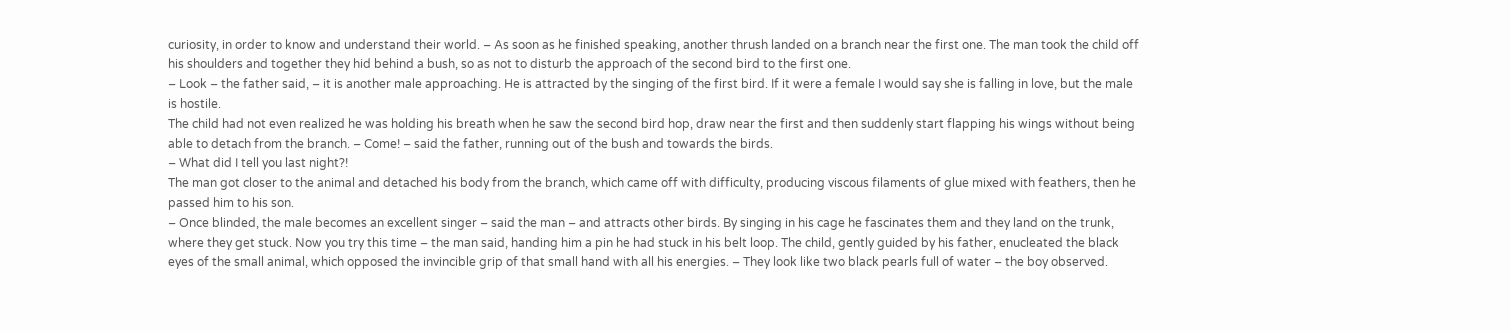curiosity, in order to know and understand their world. – As soon as he finished speaking, another thrush landed on a branch near the first one. The man took the child off his shoulders and together they hid behind a bush, so as not to disturb the approach of the second bird to the first one.
– Look – the father said, – it is another male approaching. He is attracted by the singing of the first bird. If it were a female I would say she is falling in love, but the male is hostile.
The child had not even realized he was holding his breath when he saw the second bird hop, draw near the first and then suddenly start flapping his wings without being able to detach from the branch. – Come! – said the father, running out of the bush and towards the birds.
– What did I tell you last night?!
The man got closer to the animal and detached his body from the branch, which came off with difficulty, producing viscous filaments of glue mixed with feathers, then he passed him to his son.
– Once blinded, the male becomes an excellent singer – said the man – and attracts other birds. By singing in his cage he fascinates them and they land on the trunk, where they get stuck. Now you try this time – the man said, handing him a pin he had stuck in his belt loop. The child, gently guided by his father, enucleated the black eyes of the small animal, which opposed the invincible grip of that small hand with all his energies. – They look like two black pearls full of water – the boy observed.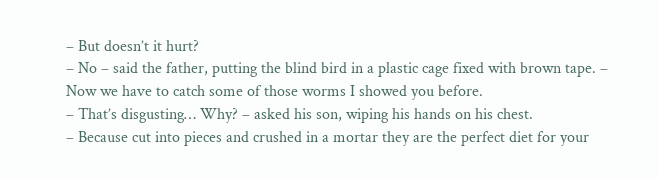– But doesn’t it hurt?
– No – said the father, putting the blind bird in a plastic cage fixed with brown tape. – Now we have to catch some of those worms I showed you before.
– That’s disgusting… Why? – asked his son, wiping his hands on his chest.
– Because cut into pieces and crushed in a mortar they are the perfect diet for your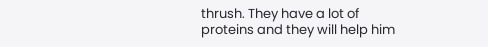thrush. They have a lot of proteins and they will help him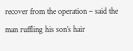recover from the operation – said the man ruffling his son’s hair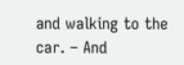and walking to the car. – And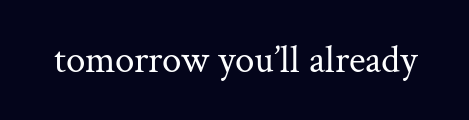tomorrow you’ll already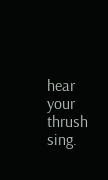hear your thrush sing.